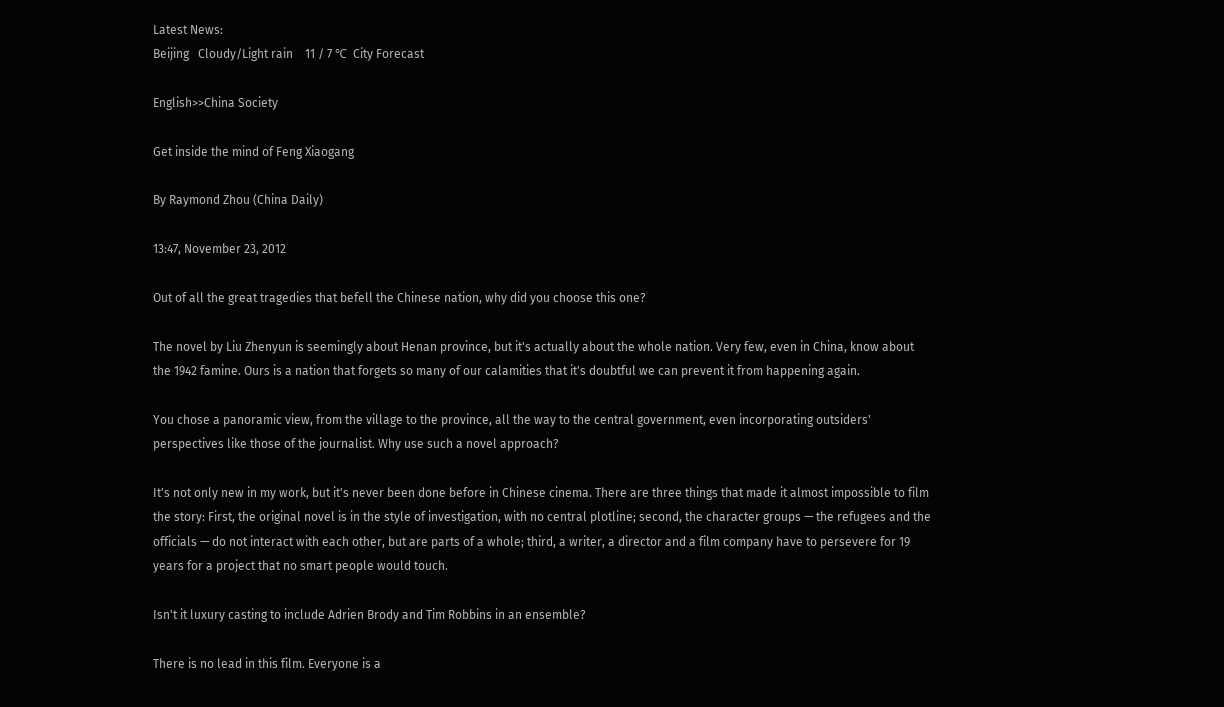Latest News:
Beijing   Cloudy/Light rain    11 / 7 ℃  City Forecast

English>>China Society

Get inside the mind of Feng Xiaogang

By Raymond Zhou (China Daily)

13:47, November 23, 2012

Out of all the great tragedies that befell the Chinese nation, why did you choose this one?

The novel by Liu Zhenyun is seemingly about Henan province, but it's actually about the whole nation. Very few, even in China, know about the 1942 famine. Ours is a nation that forgets so many of our calamities that it's doubtful we can prevent it from happening again.

You chose a panoramic view, from the village to the province, all the way to the central government, even incorporating outsiders' perspectives like those of the journalist. Why use such a novel approach?

It's not only new in my work, but it's never been done before in Chinese cinema. There are three things that made it almost impossible to film the story: First, the original novel is in the style of investigation, with no central plotline; second, the character groups — the refugees and the officials — do not interact with each other, but are parts of a whole; third, a writer, a director and a film company have to persevere for 19 years for a project that no smart people would touch.

Isn't it luxury casting to include Adrien Brody and Tim Robbins in an ensemble?

There is no lead in this film. Everyone is a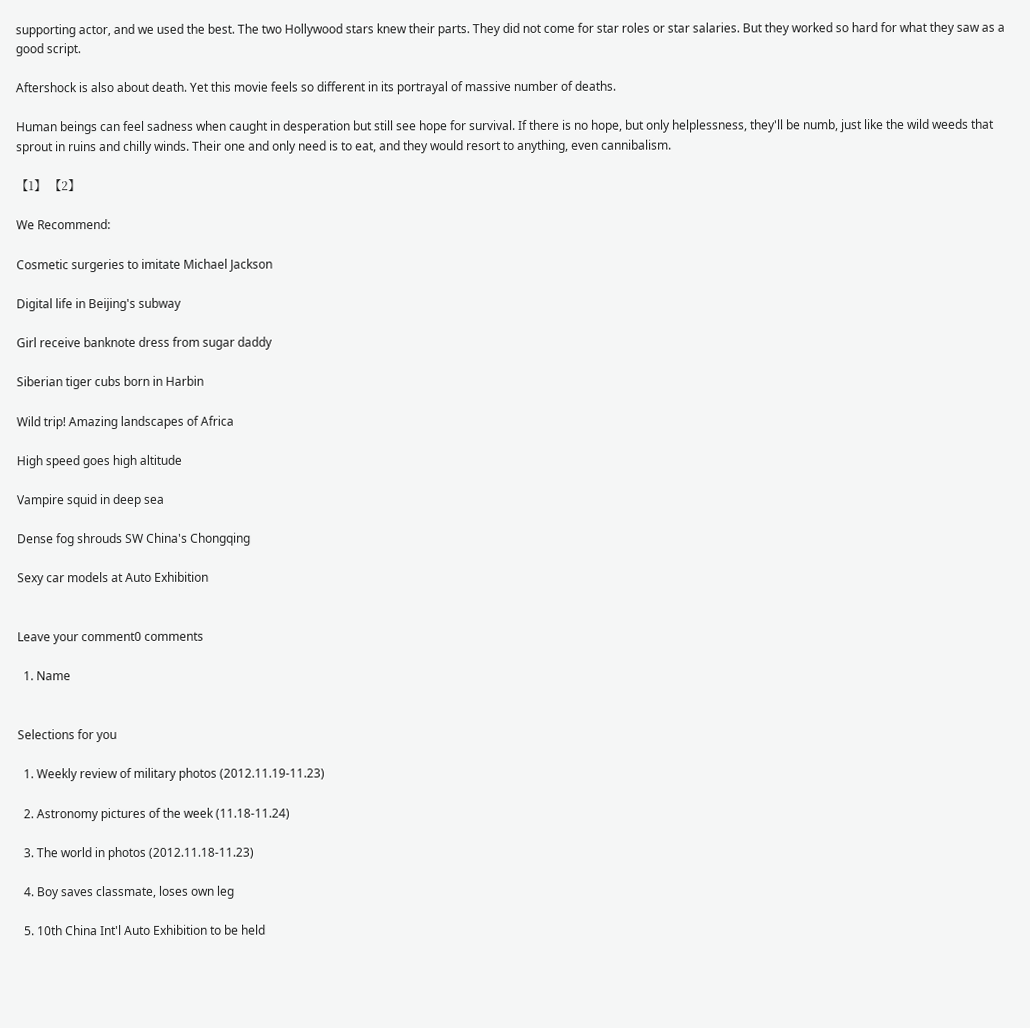supporting actor, and we used the best. The two Hollywood stars knew their parts. They did not come for star roles or star salaries. But they worked so hard for what they saw as a good script.

Aftershock is also about death. Yet this movie feels so different in its portrayal of massive number of deaths.

Human beings can feel sadness when caught in desperation but still see hope for survival. If there is no hope, but only helplessness, they'll be numb, just like the wild weeds that sprout in ruins and chilly winds. Their one and only need is to eat, and they would resort to anything, even cannibalism.

【1】 【2】

We Recommend:

Cosmetic surgeries to imitate Michael Jackson

Digital life in Beijing's subway

Girl receive banknote dress from sugar daddy

Siberian tiger cubs born in Harbin

Wild trip! Amazing landscapes of Africa

High speed goes high altitude

Vampire squid in deep sea

Dense fog shrouds SW China's Chongqing

Sexy car models at Auto Exhibition


Leave your comment0 comments

  1. Name


Selections for you

  1. Weekly review of military photos (2012.11.19-11.23)

  2. Astronomy pictures of the week (11.18-11.24)

  3. The world in photos (2012.11.18-11.23)

  4. Boy saves classmate, loses own leg

  5. 10th China Int'l Auto Exhibition to be held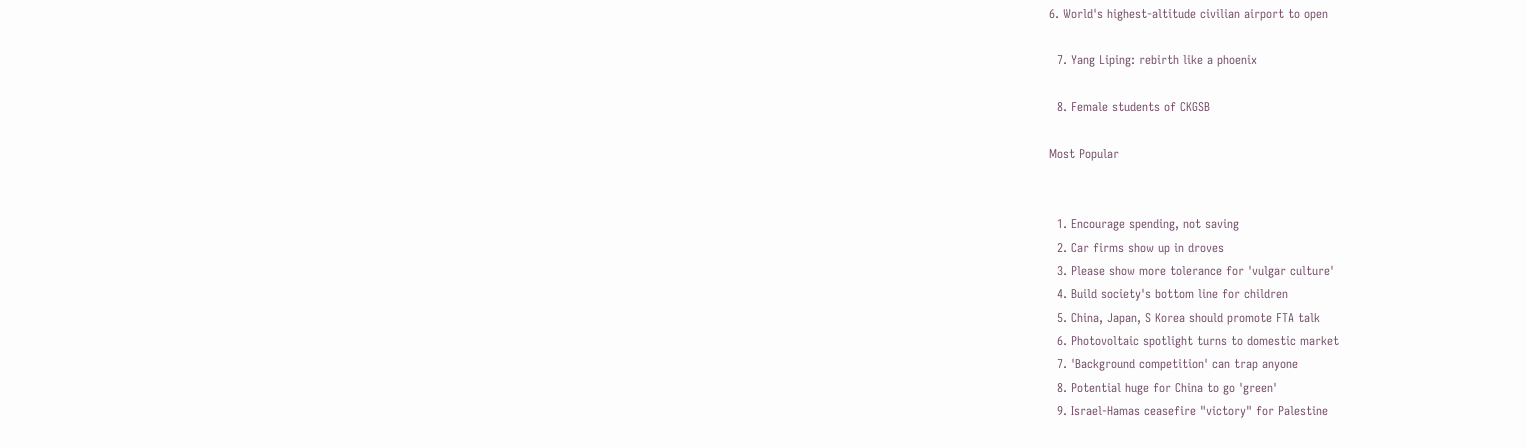6. World's highest-altitude civilian airport to open

  7. Yang Liping: rebirth like a phoenix

  8. Female students of CKGSB

Most Popular


  1. Encourage spending, not saving
  2. Car firms show up in droves
  3. Please show more tolerance for 'vulgar culture'
  4. Build society's bottom line for children
  5. China, Japan, S Korea should promote FTA talk
  6. Photovoltaic spotlight turns to domestic market
  7. 'Background competition' can trap anyone
  8. Potential huge for China to go 'green'
  9. Israel-Hamas ceasefire "victory" for Palestine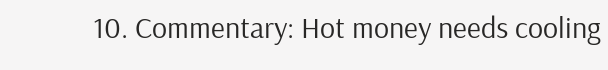10. Commentary: Hot money needs cooling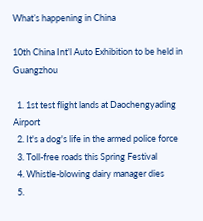What’s happening in China

10th China Int'l Auto Exhibition to be held in Guangzhou

  1. 1st test flight lands at Daochengyading Airport
  2. It's a dog's life in the armed police force
  3. Toll-free roads this Spring Festival
  4. Whistle-blowing dairy manager dies
  5.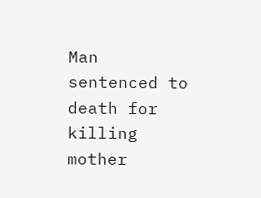Man sentenced to death for killing mother